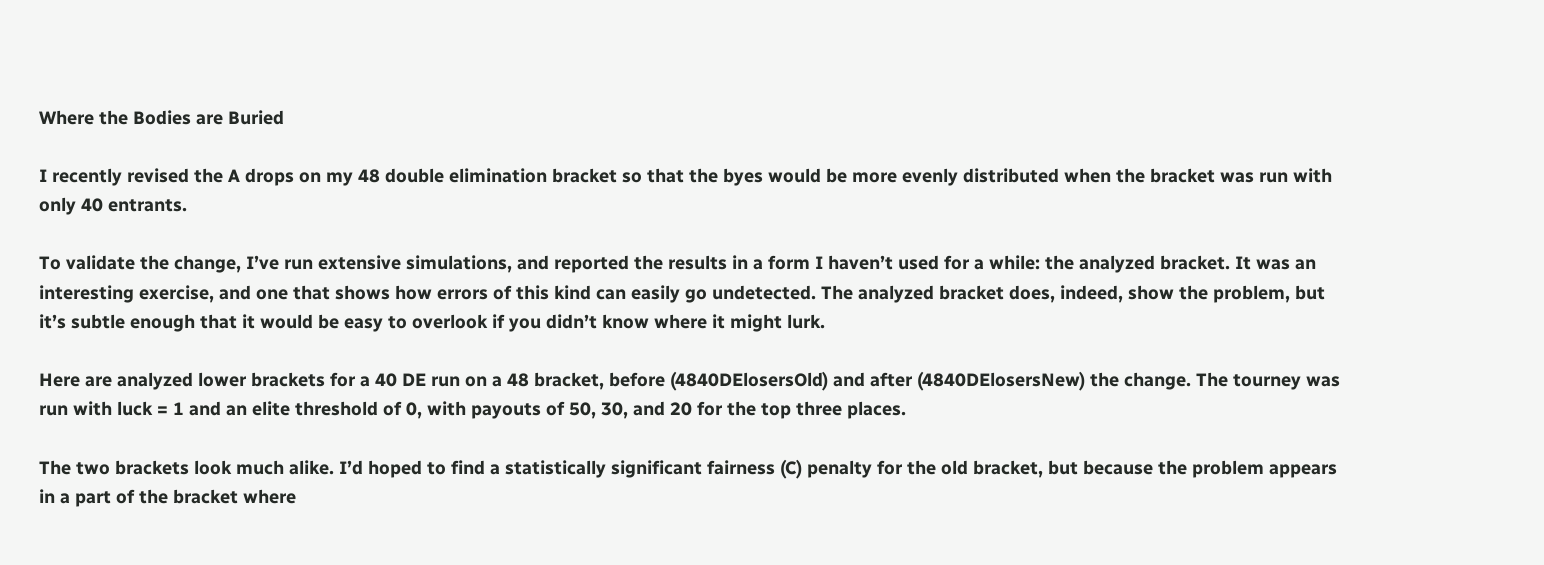Where the Bodies are Buried

I recently revised the A drops on my 48 double elimination bracket so that the byes would be more evenly distributed when the bracket was run with only 40 entrants.

To validate the change, I’ve run extensive simulations, and reported the results in a form I haven’t used for a while: the analyzed bracket. It was an interesting exercise, and one that shows how errors of this kind can easily go undetected. The analyzed bracket does, indeed, show the problem, but it’s subtle enough that it would be easy to overlook if you didn’t know where it might lurk.

Here are analyzed lower brackets for a 40 DE run on a 48 bracket, before (4840DElosersOld) and after (4840DElosersNew) the change. The tourney was run with luck = 1 and an elite threshold of 0, with payouts of 50, 30, and 20 for the top three places.

The two brackets look much alike. I’d hoped to find a statistically significant fairness (C) penalty for the old bracket, but because the problem appears in a part of the bracket where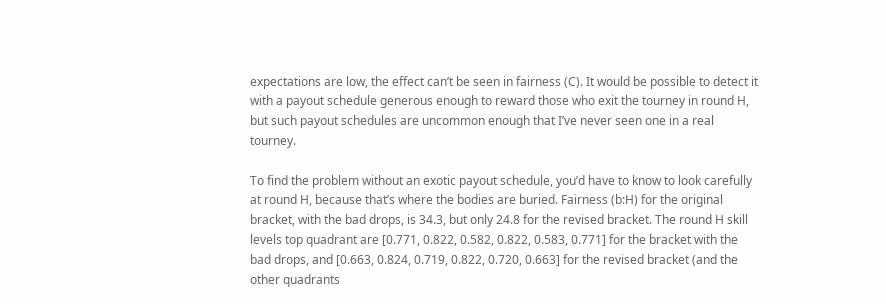expectations are low, the effect can’t be seen in fairness (C). It would be possible to detect it with a payout schedule generous enough to reward those who exit the tourney in round H, but such payout schedules are uncommon enough that I’ve never seen one in a real tourney.

To find the problem without an exotic payout schedule, you’d have to know to look carefully at round H, because that’s where the bodies are buried. Fairness (b:H) for the original bracket, with the bad drops, is 34.3, but only 24.8 for the revised bracket. The round H skill levels top quadrant are [0.771, 0.822, 0.582, 0.822, 0.583, 0.771] for the bracket with the bad drops, and [0.663, 0.824, 0.719, 0.822, 0.720, 0.663] for the revised bracket (and the other quadrants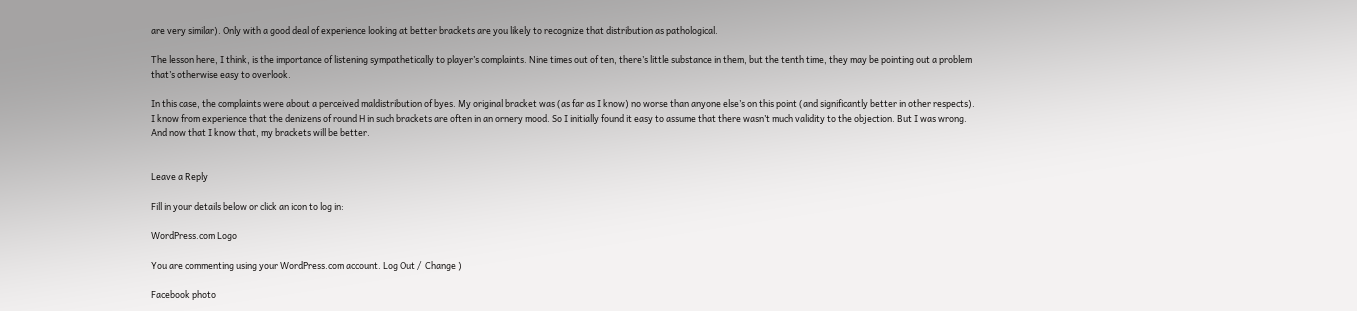are very similar). Only with a good deal of experience looking at better brackets are you likely to recognize that distribution as pathological.

The lesson here, I think, is the importance of listening sympathetically to player’s complaints. Nine times out of ten, there’s little substance in them, but the tenth time, they may be pointing out a problem that’s otherwise easy to overlook.

In this case, the complaints were about a perceived maldistribution of byes. My original bracket was (as far as I know) no worse than anyone else’s on this point (and significantly better in other respects). I know from experience that the denizens of round H in such brackets are often in an ornery mood. So I initially found it easy to assume that there wasn’t much validity to the objection. But I was wrong. And now that I know that, my brackets will be better.


Leave a Reply

Fill in your details below or click an icon to log in:

WordPress.com Logo

You are commenting using your WordPress.com account. Log Out /  Change )

Facebook photo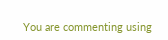You are commenting using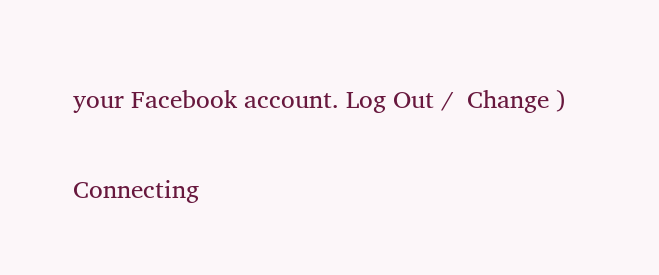your Facebook account. Log Out /  Change )

Connecting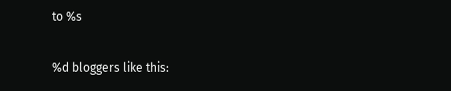to %s

%d bloggers like this: